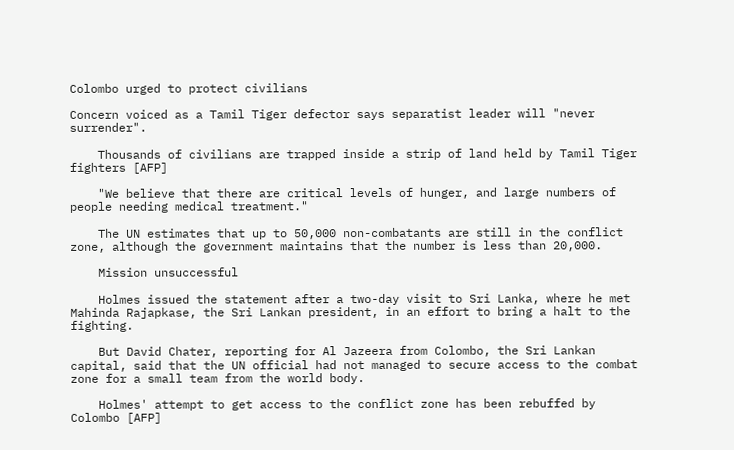Colombo urged to protect civilians

Concern voiced as a Tamil Tiger defector says separatist leader will "never surrender".

    Thousands of civilians are trapped inside a strip of land held by Tamil Tiger fighters [AFP]

    "We believe that there are critical levels of hunger, and large numbers of people needing medical treatment."

    The UN estimates that up to 50,000 non-combatants are still in the conflict zone, although the government maintains that the number is less than 20,000.

    Mission unsuccessful

    Holmes issued the statement after a two-day visit to Sri Lanka, where he met Mahinda Rajapkase, the Sri Lankan president, in an effort to bring a halt to the fighting.

    But David Chater, reporting for Al Jazeera from Colombo, the Sri Lankan capital, said that the UN official had not managed to secure access to the combat zone for a small team from the world body.

    Holmes' attempt to get access to the conflict zone has been rebuffed by Colombo [AFP]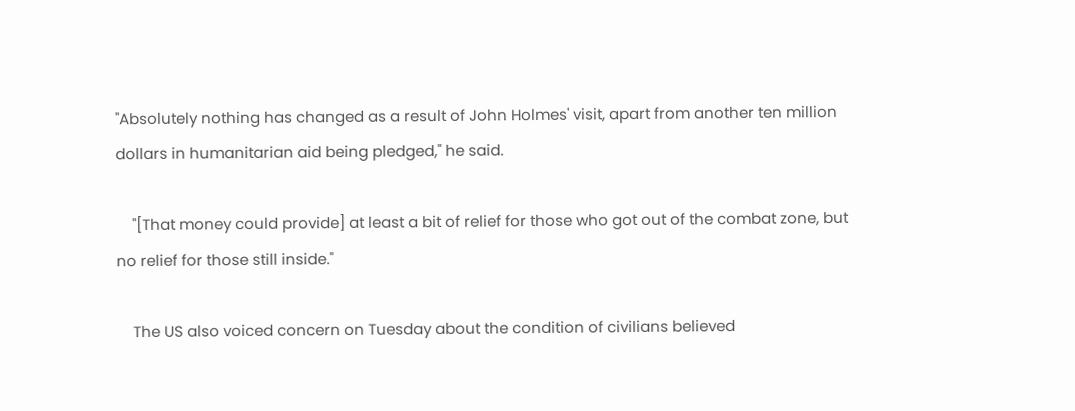"Absolutely nothing has changed as a result of John Holmes' visit, apart from another ten million dollars in humanitarian aid being pledged," he said.

    "[That money could provide] at least a bit of relief for those who got out of the combat zone, but no relief for those still inside."

    The US also voiced concern on Tuesday about the condition of civilians believed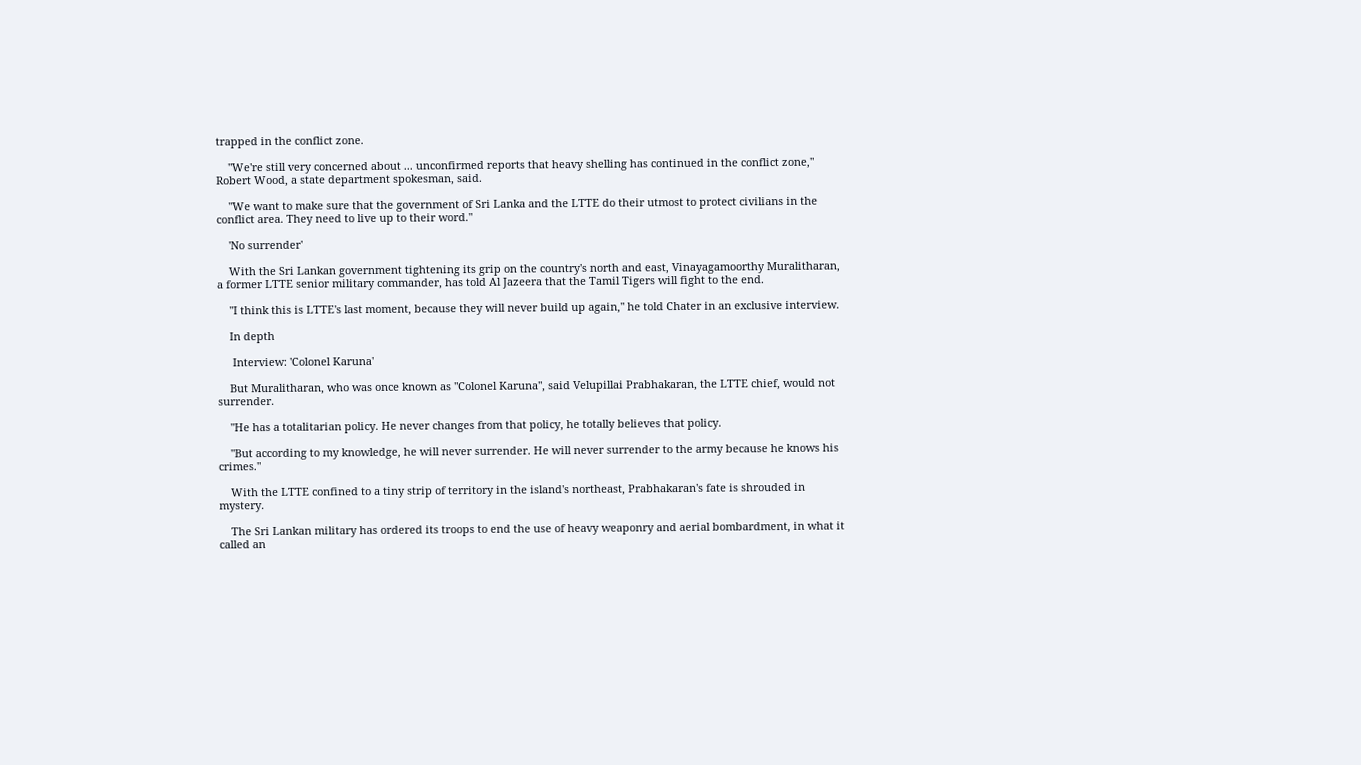trapped in the conflict zone.

    "We're still very concerned about ... unconfirmed reports that heavy shelling has continued in the conflict zone," Robert Wood, a state department spokesman, said.

    "We want to make sure that the government of Sri Lanka and the LTTE do their utmost to protect civilians in the conflict area. They need to live up to their word."

    'No surrender'

    With the Sri Lankan government tightening its grip on the country's north and east, Vinayagamoorthy Muralitharan, a former LTTE senior military commander, has told Al Jazeera that the Tamil Tigers will fight to the end.

    "I think this is LTTE's last moment, because they will never build up again," he told Chater in an exclusive interview.

    In depth

     Interview: 'Colonel Karuna'

    But Muralitharan, who was once known as "Colonel Karuna", said Velupillai Prabhakaran, the LTTE chief, would not surrender.

    "He has a totalitarian policy. He never changes from that policy, he totally believes that policy.

    "But according to my knowledge, he will never surrender. He will never surrender to the army because he knows his crimes."

    With the LTTE confined to a tiny strip of territory in the island's northeast, Prabhakaran's fate is shrouded in mystery.

    The Sri Lankan military has ordered its troops to end the use of heavy weaponry and aerial bombardment, in what it called an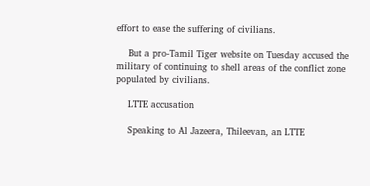effort to ease the suffering of civilians.

    But a pro-Tamil Tiger website on Tuesday accused the military of continuing to shell areas of the conflict zone populated by civilians.

    LTTE accusation

    Speaking to Al Jazeera, Thileevan, an LTTE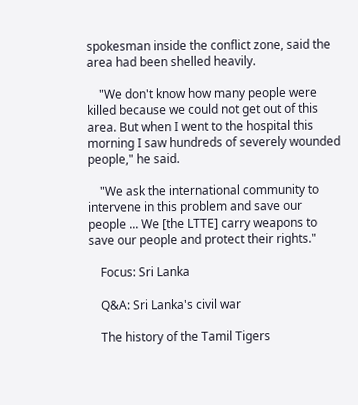spokesman inside the conflict zone, said the area had been shelled heavily.

    "We don't know how many people were killed because we could not get out of this area. But when I went to the hospital this morning I saw hundreds of severely wounded people," he said.

    "We ask the international community to intervene in this problem and save our people ... We [the LTTE] carry weapons to save our people and protect their rights."

    Focus: Sri Lanka

    Q&A: Sri Lanka's civil war

    The history of the Tamil Tigers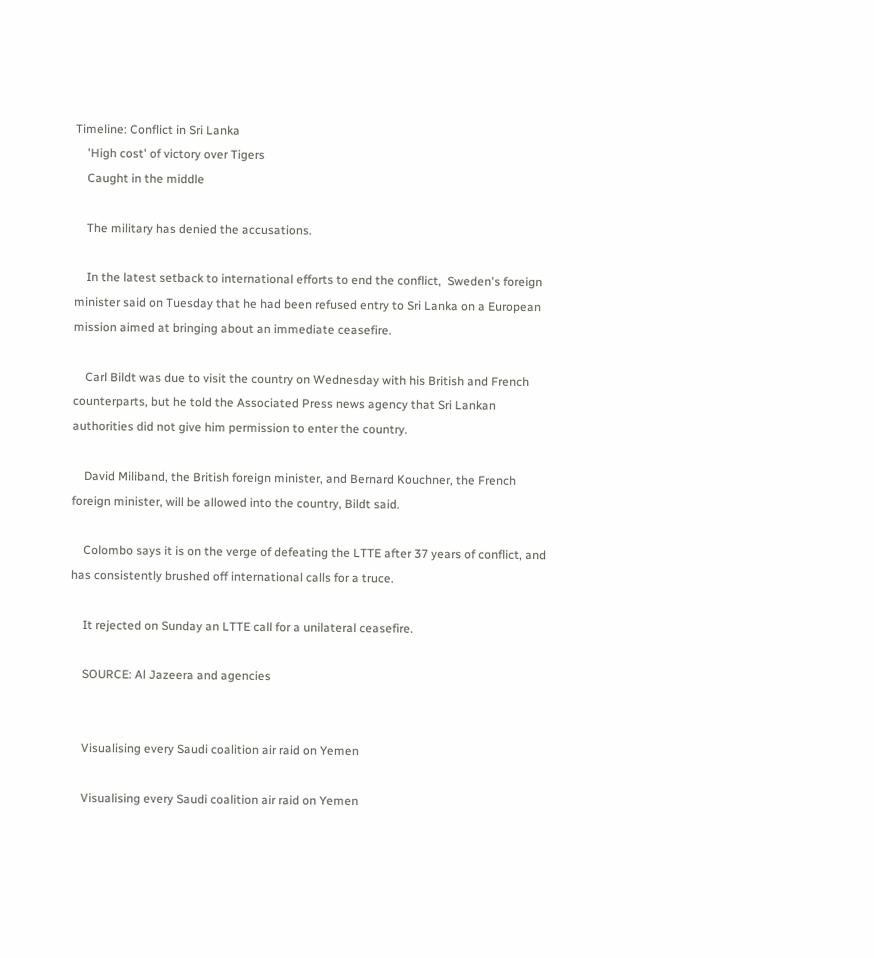Timeline: Conflict in Sri Lanka
    'High cost' of victory over Tigers
    Caught in the middle

    The military has denied the accusations.

    In the latest setback to international efforts to end the conflict,  Sweden's foreign minister said on Tuesday that he had been refused entry to Sri Lanka on a European mission aimed at bringing about an immediate ceasefire.

    Carl Bildt was due to visit the country on Wednesday with his British and French counterparts, but he told the Associated Press news agency that Sri Lankan authorities did not give him permission to enter the country.

    David Miliband, the British foreign minister, and Bernard Kouchner, the French foreign minister, will be allowed into the country, Bildt said.

    Colombo says it is on the verge of defeating the LTTE after 37 years of conflict, and has consistently brushed off international calls for a truce.

    It rejected on Sunday an LTTE call for a unilateral ceasefire.

    SOURCE: Al Jazeera and agencies


    Visualising every Saudi coalition air raid on Yemen

    Visualising every Saudi coalition air raid on Yemen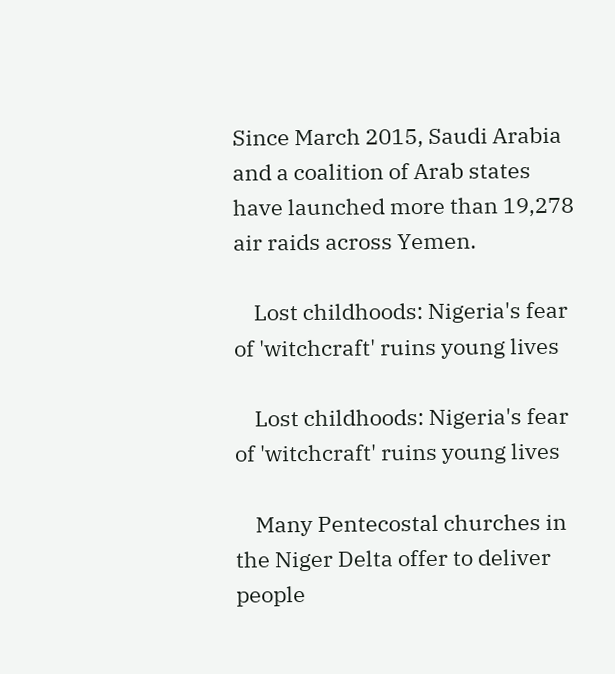Since March 2015, Saudi Arabia and a coalition of Arab states have launched more than 19,278 air raids across Yemen.

    Lost childhoods: Nigeria's fear of 'witchcraft' ruins young lives

    Lost childhoods: Nigeria's fear of 'witchcraft' ruins young lives

    Many Pentecostal churches in the Niger Delta offer to deliver people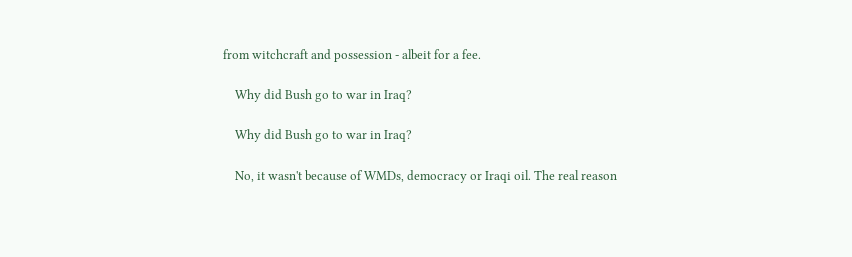from witchcraft and possession - albeit for a fee.

    Why did Bush go to war in Iraq?

    Why did Bush go to war in Iraq?

    No, it wasn't because of WMDs, democracy or Iraqi oil. The real reason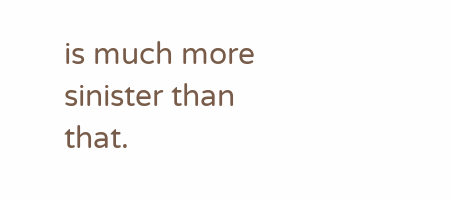is much more sinister than that.